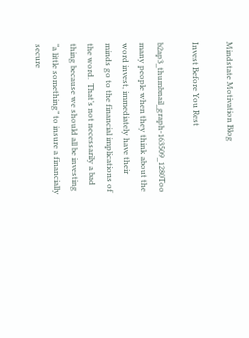Mindstate Motivation Blog

Invest Before You Rest

b2ap3_thumbnail_graph-163509_1280Too many people when they think about the word invest, immediately have their minds go to the financial implications of the word.  That’s not necessarily a bad thing because we should all be investing “a little something” to insure a financially secure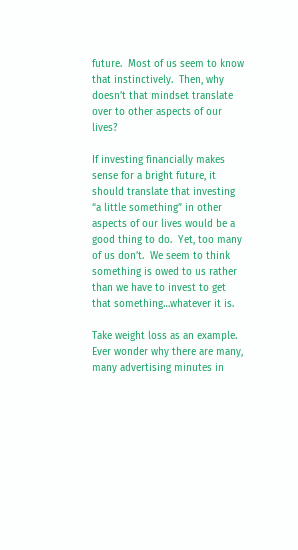future.  Most of us seem to know that instinctively.  Then, why doesn’t that mindset translate over to other aspects of our lives?

If investing financially makes sense for a bright future, it should translate that investing “a little something” in other aspects of our lives would be a good thing to do.  Yet, too many of us don’t.  We seem to think something is owed to us rather than we have to invest to get that something…whatever it is.

Take weight loss as an example.  Ever wonder why there are many, many advertising minutes in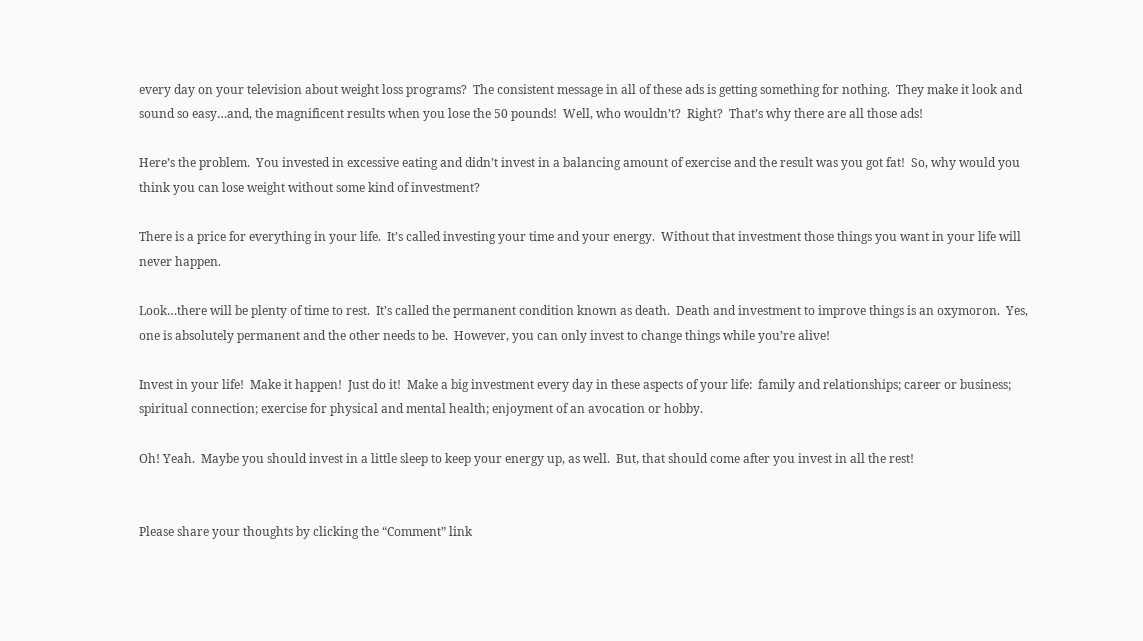every day on your television about weight loss programs?  The consistent message in all of these ads is getting something for nothing.  They make it look and sound so easy…and, the magnificent results when you lose the 50 pounds!  Well, who wouldn’t?  Right?  That’s why there are all those ads!

Here’s the problem.  You invested in excessive eating and didn’t invest in a balancing amount of exercise and the result was you got fat!  So, why would you think you can lose weight without some kind of investment?

There is a price for everything in your life.  It’s called investing your time and your energy.  Without that investment those things you want in your life will never happen.

Look…there will be plenty of time to rest.  It’s called the permanent condition known as death.  Death and investment to improve things is an oxymoron.  Yes, one is absolutely permanent and the other needs to be.  However, you can only invest to change things while you’re alive!

Invest in your life!  Make it happen!  Just do it!  Make a big investment every day in these aspects of your life:  family and relationships; career or business; spiritual connection; exercise for physical and mental health; enjoyment of an avocation or hobby.

Oh! Yeah.  Maybe you should invest in a little sleep to keep your energy up, as well.  But, that should come after you invest in all the rest!


Please share your thoughts by clicking the “Comment” link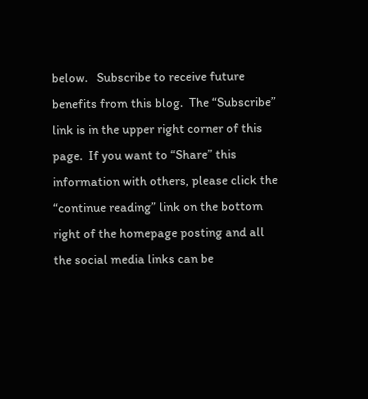below.   Subscribe to receive future benefits from this blog.  The “Subscribe” link is in the upper right corner of this page.  If you want to “Share” this information with others, please click the “continue reading” link on the bottom right of the homepage posting and all the social media links can be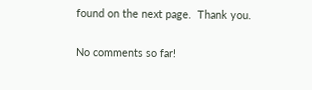found on the next page.  Thank you.

No comments so far!